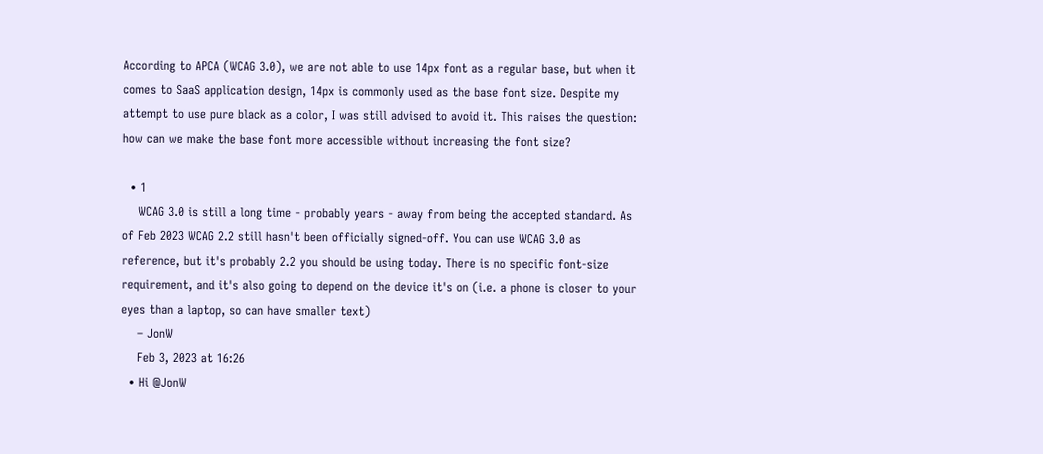According to APCA (WCAG 3.0), we are not able to use 14px font as a regular base, but when it comes to SaaS application design, 14px is commonly used as the base font size. Despite my attempt to use pure black as a color, I was still advised to avoid it. This raises the question: how can we make the base font more accessible without increasing the font size?

  • 1
    WCAG 3.0 is still a long time - probably years - away from being the accepted standard. As of Feb 2023 WCAG 2.2 still hasn't been officially signed-off. You can use WCAG 3.0 as reference, but it's probably 2.2 you should be using today. There is no specific font-size requirement, and it's also going to depend on the device it's on (i.e. a phone is closer to your eyes than a laptop, so can have smaller text)
    – JonW
    Feb 3, 2023 at 16:26
  • Hi @JonW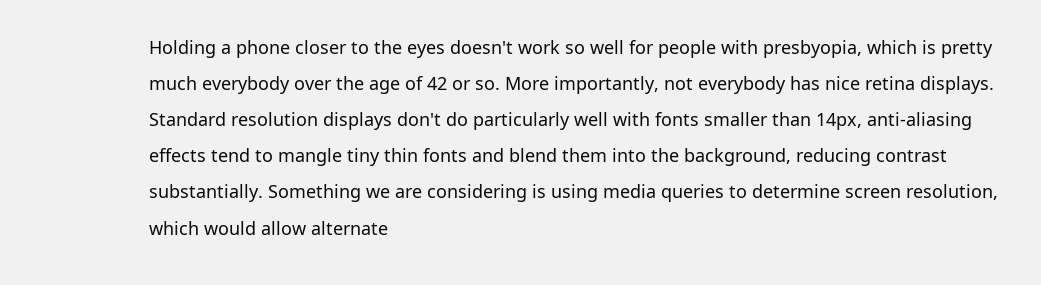Holding a phone closer to the eyes doesn't work so well for people with presbyopia, which is pretty much everybody over the age of 42 or so. More importantly, not everybody has nice retina displays. Standard resolution displays don't do particularly well with fonts smaller than 14px, anti-aliasing effects tend to mangle tiny thin fonts and blend them into the background, reducing contrast substantially. Something we are considering is using media queries to determine screen resolution, which would allow alternate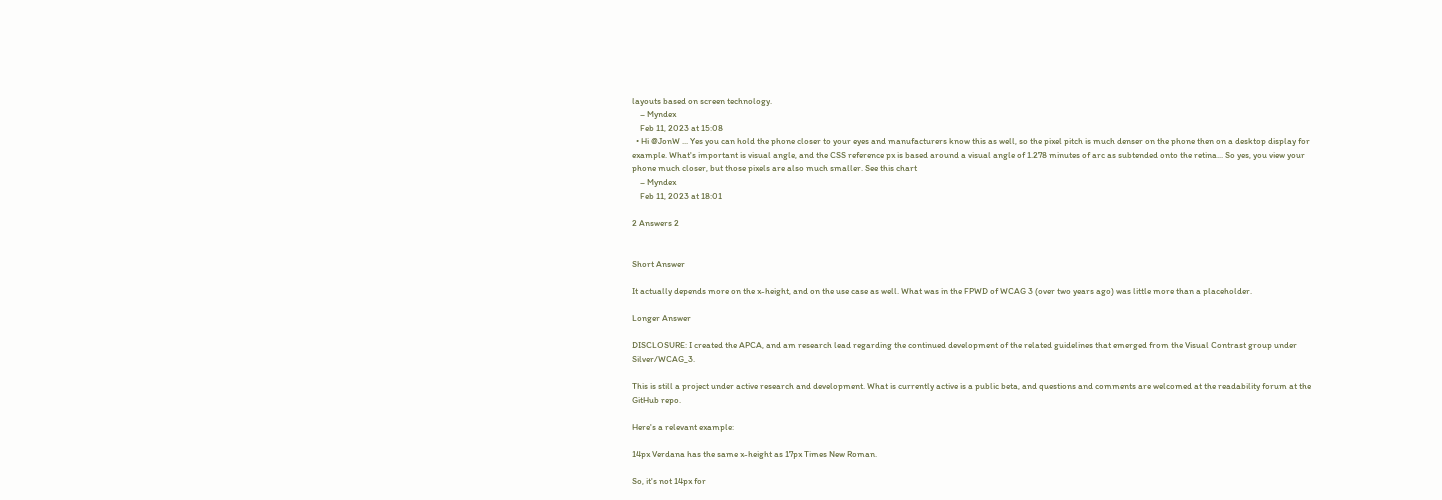layouts based on screen technology.
    – Myndex
    Feb 11, 2023 at 15:08
  • Hi @JonW ... Yes you can hold the phone closer to your eyes and manufacturers know this as well, so the pixel pitch is much denser on the phone then on a desktop display for example. What's important is visual angle, and the CSS reference px is based around a visual angle of 1.278 minutes of arc as subtended onto the retina... So yes, you view your phone much closer, but those pixels are also much smaller. See this chart
    – Myndex
    Feb 11, 2023 at 18:01

2 Answers 2


Short Answer

It actually depends more on the x-height, and on the use case as well. What was in the FPWD of WCAG 3 (over two years ago) was little more than a placeholder.

Longer Answer

DISCLOSURE: I created the APCA, and am research lead regarding the continued development of the related guidelines that emerged from the Visual Contrast group under Silver/WCAG_3.

This is still a project under active research and development. What is currently active is a public beta, and questions and comments are welcomed at the readability forum at the GitHub repo.

Here's a relevant example:

14px Verdana has the same x-height as 17px Times New Roman.

So, it's not 14px for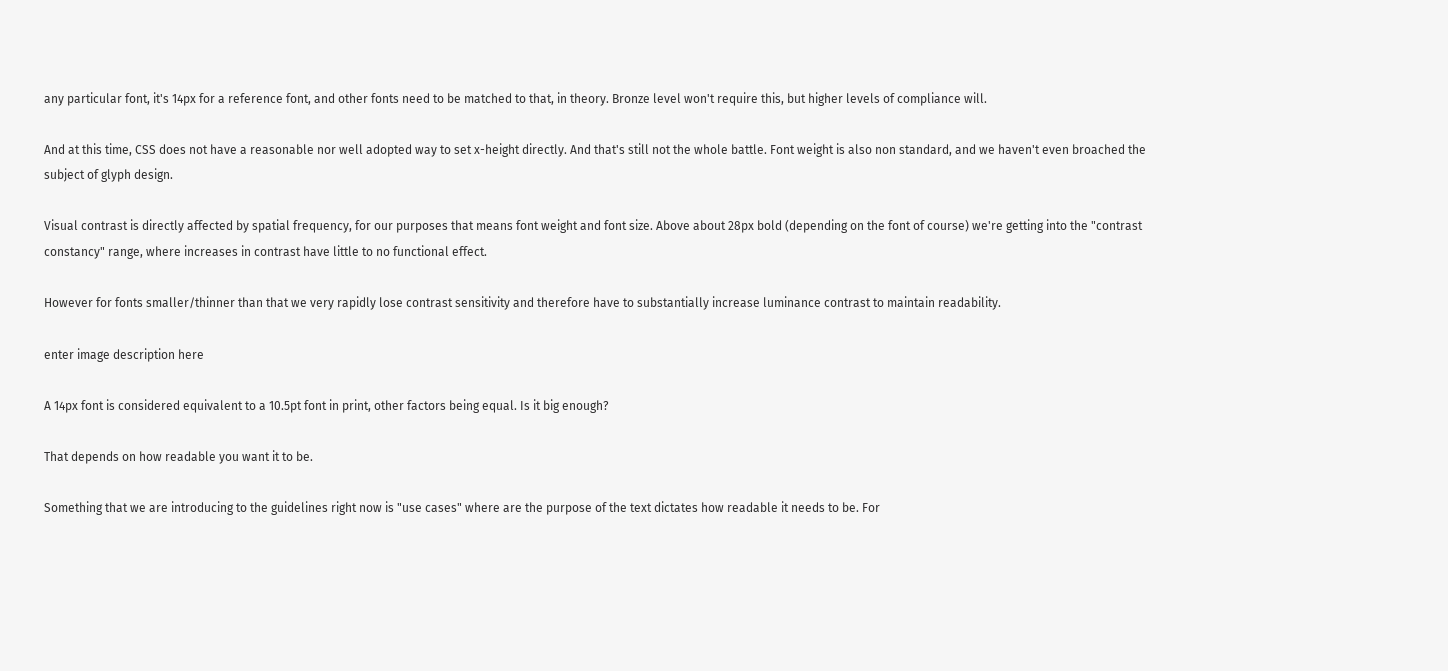any particular font, it's 14px for a reference font, and other fonts need to be matched to that, in theory. Bronze level won't require this, but higher levels of compliance will.

And at this time, CSS does not have a reasonable nor well adopted way to set x-height directly. And that's still not the whole battle. Font weight is also non standard, and we haven't even broached the subject of glyph design.

Visual contrast is directly affected by spatial frequency, for our purposes that means font weight and font size. Above about 28px bold (depending on the font of course) we're getting into the "contrast constancy" range, where increases in contrast have little to no functional effect.

However for fonts smaller/thinner than that we very rapidly lose contrast sensitivity and therefore have to substantially increase luminance contrast to maintain readability.

enter image description here

A 14px font is considered equivalent to a 10.5pt font in print, other factors being equal. Is it big enough?

That depends on how readable you want it to be.

Something that we are introducing to the guidelines right now is "use cases" where are the purpose of the text dictates how readable it needs to be. For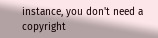instance, you don't need a copyright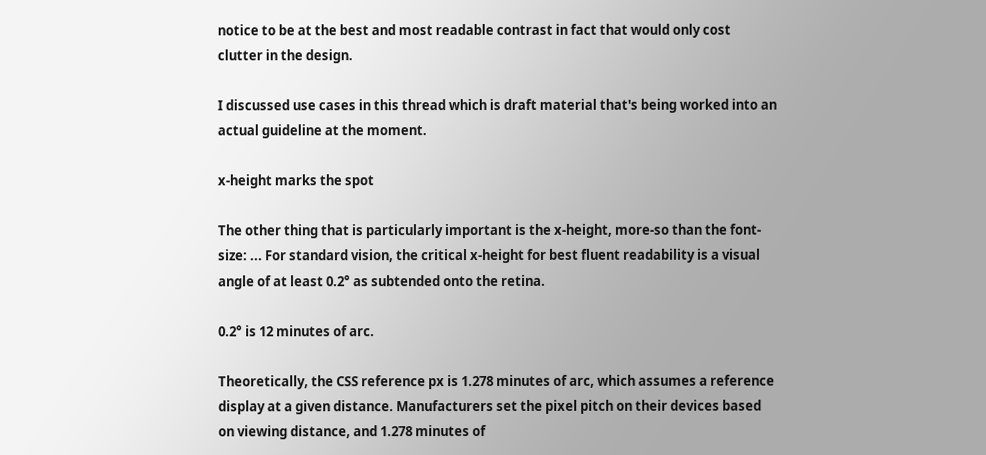notice to be at the best and most readable contrast in fact that would only cost clutter in the design.

I discussed use cases in this thread which is draft material that's being worked into an actual guideline at the moment.

x-height marks the spot

The other thing that is particularly important is the x-height, more-so than the font-size: ... For standard vision, the critical x-height for best fluent readability is a visual angle of at least 0.2° as subtended onto the retina.

0.2° is 12 minutes of arc.

Theoretically, the CSS reference px is 1.278 minutes of arc, which assumes a reference display at a given distance. Manufacturers set the pixel pitch on their devices based on viewing distance, and 1.278 minutes of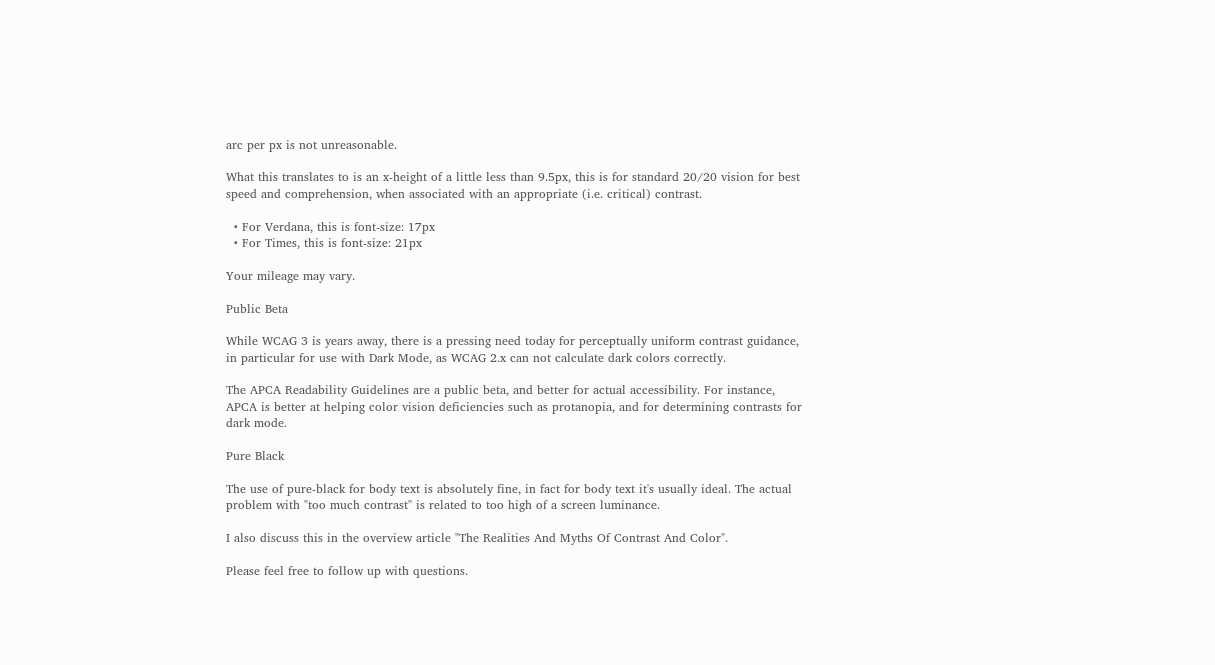arc per px is not unreasonable.

What this translates to is an x-height of a little less than 9.5px, this is for standard 20/20 vision for best speed and comprehension, when associated with an appropriate (i.e. critical) contrast.

  • For Verdana, this is font-size: 17px
  • For Times, this is font-size: 21px

Your mileage may vary.

Public Beta

While WCAG 3 is years away, there is a pressing need today for perceptually uniform contrast guidance, in particular for use with Dark Mode, as WCAG 2.x can not calculate dark colors correctly.

The APCA Readability Guidelines are a public beta, and better for actual accessibility. For instance, APCA is better at helping color vision deficiencies such as protanopia, and for determining contrasts for dark mode.

Pure Black

The use of pure-black for body text is absolutely fine, in fact for body text it's usually ideal. The actual problem with "too much contrast" is related to too high of a screen luminance.

I also discuss this in the overview article "The Realities And Myths Of Contrast And Color".

Please feel free to follow up with questions.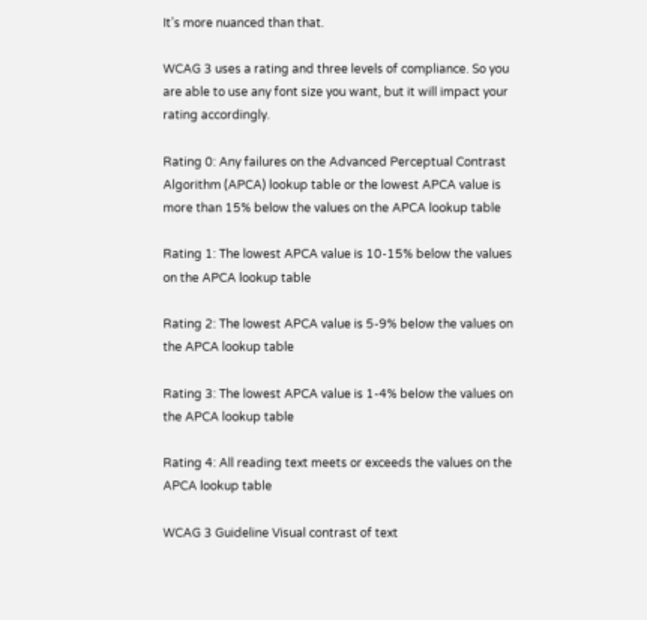It’s more nuanced than that.

WCAG 3 uses a rating and three levels of compliance. So you are able to use any font size you want, but it will impact your rating accordingly.

Rating 0: Any failures on the Advanced Perceptual Contrast Algorithm (APCA) lookup table or the lowest APCA value is more than 15% below the values on the APCA lookup table

Rating 1: The lowest APCA value is 10-15% below the values on the APCA lookup table

Rating 2: The lowest APCA value is 5-9% below the values on the APCA lookup table

Rating 3: The lowest APCA value is 1-4% below the values on the APCA lookup table

Rating 4: All reading text meets or exceeds the values on the APCA lookup table

WCAG 3 Guideline Visual contrast of text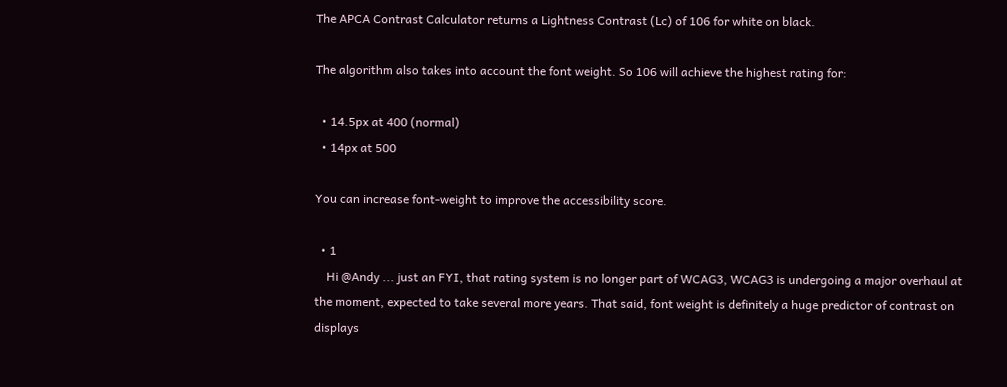The APCA Contrast Calculator returns a Lightness Contrast (Lc) of 106 for white on black.

The algorithm also takes into account the font weight. So 106 will achieve the highest rating for:

  • 14.5px at 400 (normal)
  • 14px at 500

You can increase font-weight to improve the accessibility score.

  • 1
    Hi @Andy ... just an FYI, that rating system is no longer part of WCAG3, WCAG3 is undergoing a major overhaul at the moment, expected to take several more years. That said, font weight is definitely a huge predictor of contrast on displays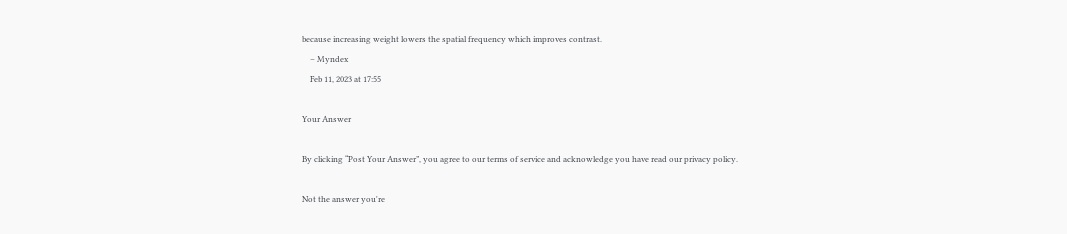because increasing weight lowers the spatial frequency which improves contrast.
    – Myndex
    Feb 11, 2023 at 17:55

Your Answer

By clicking “Post Your Answer”, you agree to our terms of service and acknowledge you have read our privacy policy.

Not the answer you're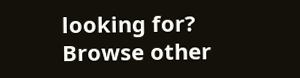looking for? Browse other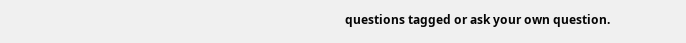questions tagged or ask your own question.